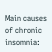Main causes of chronic insomnia: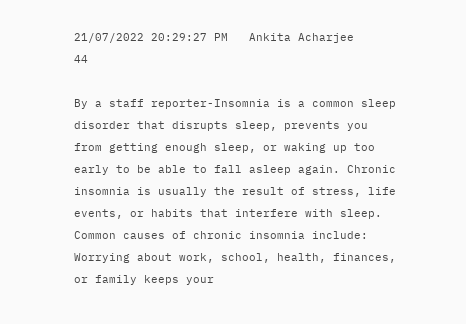21/07/2022 20:29:27 PM   Ankita Acharjee         44

By a staff reporter-Insomnia is a common sleep disorder that disrupts sleep, prevents you from getting enough sleep, or waking up too early to be able to fall asleep again. Chronic insomnia is usually the result of stress, life events, or habits that interfere with sleep. Common causes of chronic insomnia include: Worrying about work, school, health, finances, or family keeps your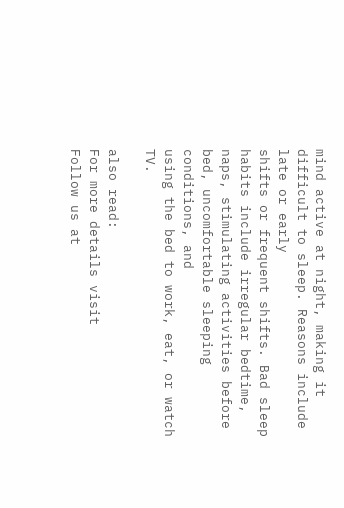mind active at night, making it difficult to sleep. Reasons include late or early
shifts or frequent shifts. Bad sleep habits include irregular bedtime, naps, stimulating activities before bed, uncomfortable sleeping conditions, and
using the bed to work, eat, or watch TV.

also read:
For more details visit
Follow us at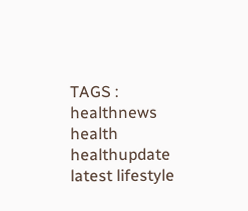TAGS :              healthnews health healthupdate latest lifestyle